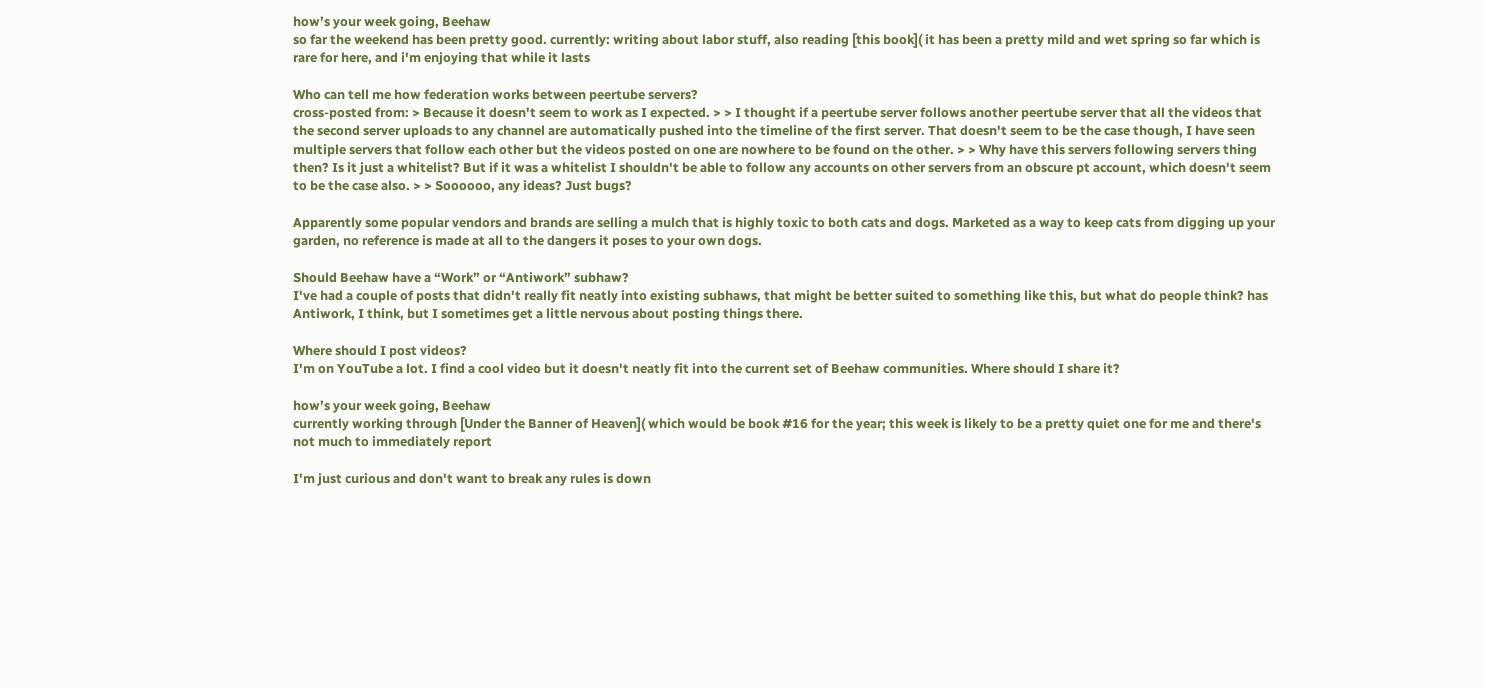how’s your week going, Beehaw
so far the weekend has been pretty good. currently: writing about labor stuff, also reading [this book]( it has been a pretty mild and wet spring so far which is rare for here, and i'm enjoying that while it lasts

Who can tell me how federation works between peertube servers?
cross-posted from: > Because it doesn't seem to work as I expected. > > I thought if a peertube server follows another peertube server that all the videos that the second server uploads to any channel are automatically pushed into the timeline of the first server. That doesn't seem to be the case though, I have seen multiple servers that follow each other but the videos posted on one are nowhere to be found on the other. > > Why have this servers following servers thing then? Is it just a whitelist? But if it was a whitelist I shouldn't be able to follow any accounts on other servers from an obscure pt account, which doesn't seem to be the case also. > > Soooooo, any ideas? Just bugs?

Apparently some popular vendors and brands are selling a mulch that is highly toxic to both cats and dogs. Marketed as a way to keep cats from digging up your garden, no reference is made at all to the dangers it poses to your own dogs.

Should Beehaw have a “Work” or “Antiwork” subhaw?
I've had a couple of posts that didn't really fit neatly into existing subhaws, that might be better suited to something like this, but what do people think? has Antiwork, I think, but I sometimes get a little nervous about posting things there.

Where should I post videos?
I'm on YouTube a lot. I find a cool video but it doesn't neatly fit into the current set of Beehaw communities. Where should I share it?

how’s your week going, Beehaw
currently working through [Under the Banner of Heaven]( which would be book #16 for the year; this week is likely to be a pretty quiet one for me and there's not much to immediately report

I'm just curious and don't want to break any rules is down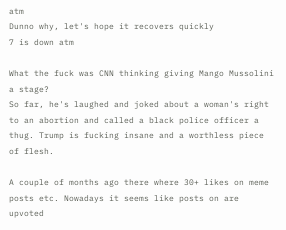atm
Dunno why, let's hope it recovers quickly
7 is down atm

What the fuck was CNN thinking giving Mango Mussolini a stage?
So far, he's laughed and joked about a woman's right to an abortion and called a black police officer a thug. Trump is fucking insane and a worthless piece of flesh.

A couple of months ago there where 30+ likes on meme posts etc. Nowadays it seems like posts on are upvoted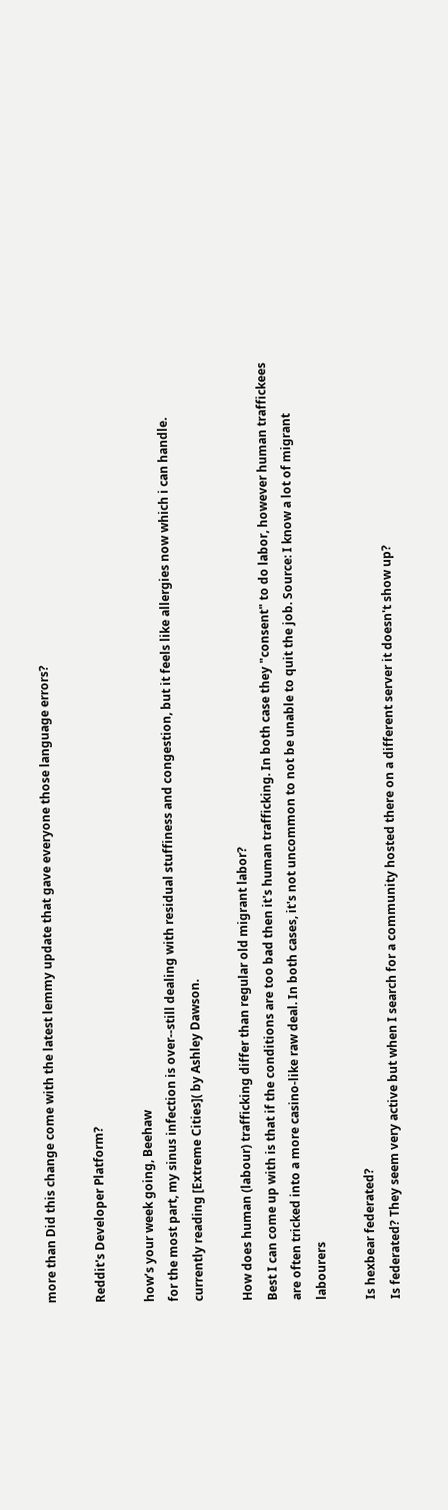more than Did this change come with the latest lemmy update that gave everyone those language errors?

Reddit's Developer Platform?

how’s your week going, Beehaw
for the most part, my sinus infection is over--still dealing with residual stuffiness and congestion, but it feels like allergies now which i can handle. currently reading [Extreme Cities]( by Ashley Dawson.

How does human (labour) trafficking differ than regular old migrant labor?
Best I can come up with is that if the conditions are too bad then it's human trafficking. In both case they "consent" to do labor, however human traffickees are often tricked into a more casino-like raw deal. In both cases, it's not uncommon to not be unable to quit the job. Source: I know a lot of migrant labourers

Is hexbear federated?
Is federated? They seem very active but when I search for a community hosted there on a different server it doesn't show up?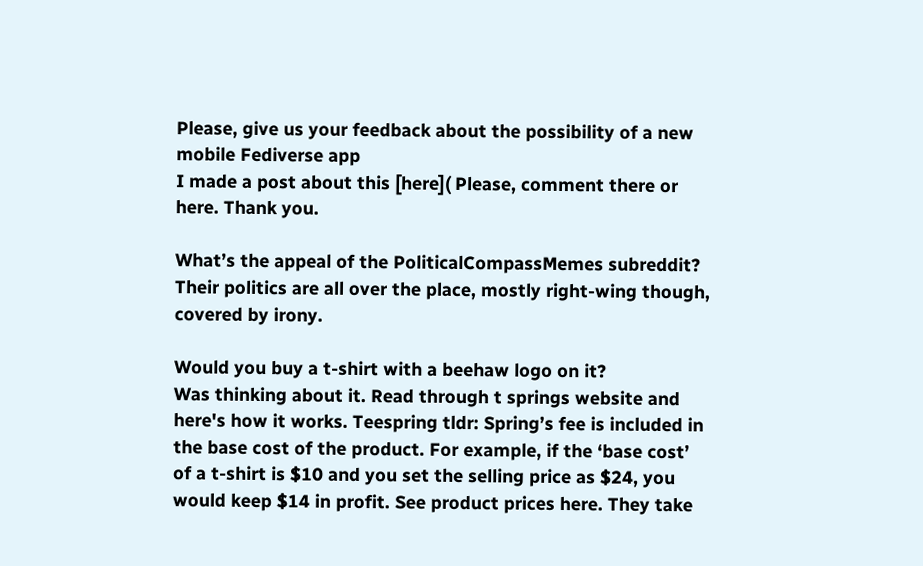Please, give us your feedback about the possibility of a new mobile Fediverse app
I made a post about this [here]( Please, comment there or here. Thank you.

What’s the appeal of the PoliticalCompassMemes subreddit?
Their politics are all over the place, mostly right-wing though, covered by irony.

Would you buy a t-shirt with a beehaw logo on it?
Was thinking about it. Read through t springs website and here's how it works. Teespring tldr: Spring’s fee is included in the base cost of the product. For example, if the ‘base cost’ of a t-shirt is $10 and you set the selling price as $24, you would keep $14 in profit. See product prices here. They take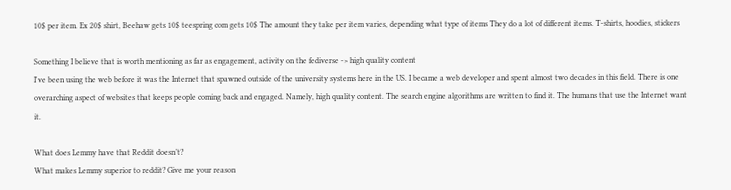10$ per item. Ex 20$ shirt, Beehaw gets 10$ teespring com gets 10$ The amount they take per item varies, depending what type of items They do a lot of different items. T-shirts, hoodies, stickers

Something I believe that is worth mentioning as far as engagement, activity on the fediverse -> high quality content
I've been using the web before it was the Internet that spawned outside of the university systems here in the US. I became a web developer and spent almost two decades in this field. There is one overarching aspect of websites that keeps people coming back and engaged. Namely, high quality content. The search engine algorithms are written to find it. The humans that use the Internet want it.

What does Lemmy have that Reddit doesn’t?
What makes Lemmy superior to reddit? Give me your reason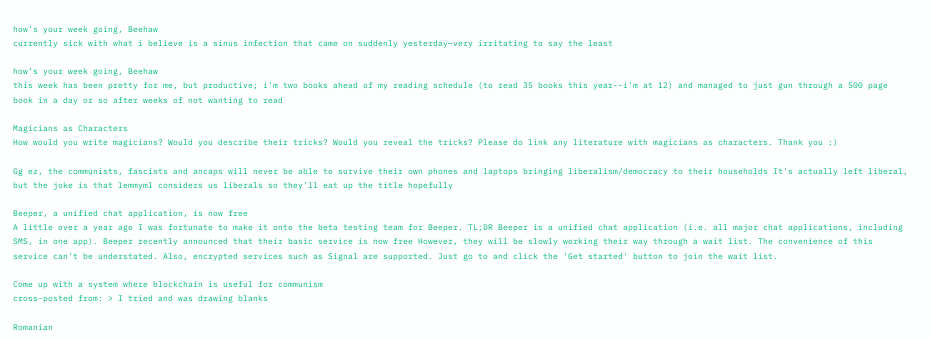how’s your week going, Beehaw
currently sick with what i believe is a sinus infection that came on suddenly yesterday—very irritating to say the least

how’s your week going, Beehaw
this week has been pretty for me, but productive; i'm two books ahead of my reading schedule (to read 35 books this year--i'm at 12) and managed to just gun through a 500 page book in a day or so after weeks of not wanting to read

Magicians as Characters
How would you write magicians? Would you describe their tricks? Would you reveal the tricks? Please do link any literature with magicians as characters. Thank you :)

Gg ez, the communists, fascists and ancaps will never be able to survive their own phones and laptops bringing liberalism/democracy to their households It's actually left liberal, but the joke is that lemmyml considers us liberals so they'll eat up the title hopefully

Beeper, a unified chat application, is now free
A little over a year ago I was fortunate to make it onto the beta testing team for Beeper. TL;DR Beeper is a unified chat application (i.e. all major chat applications, including SMS, in one app). Beeper recently announced that their basic service is now free However, they will be slowly working their way through a wait list. The convenience of this service can't be understated. Also, encrypted services such as Signal are supported. Just go to and click the 'Get started' button to join the wait list.

Come up with a system where blockchain is useful for communism
cross-posted from: > I tried and was drawing blanks

Romanian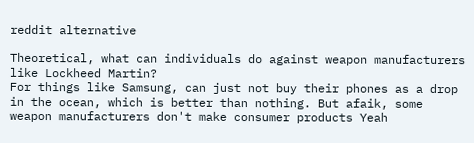reddit alternative

Theoretical, what can individuals do against weapon manufacturers like Lockheed Martin?
For things like Samsung, can just not buy their phones as a drop in the ocean, which is better than nothing. But afaik, some weapon manufacturers don't make consumer products Yeah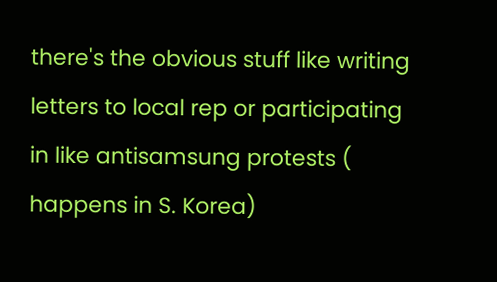there's the obvious stuff like writing letters to local rep or participating in like antisamsung protests ( happens in S. Korea)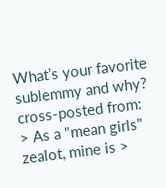What’s your favorite sublemmy and why?
cross-posted from: > As a "mean girls" zealot, mine is >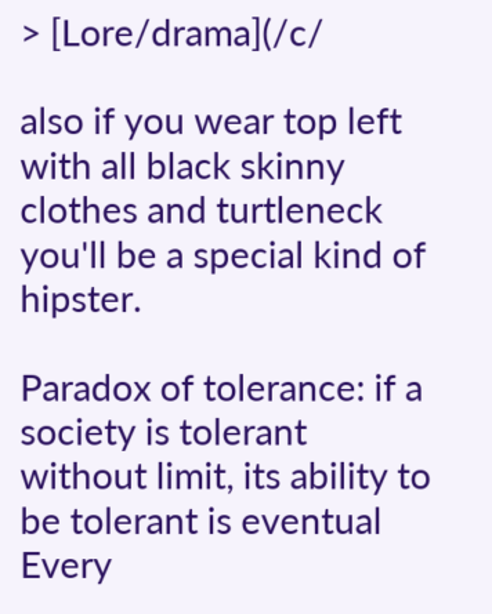> [Lore/drama](/c/

also if you wear top left with all black skinny clothes and turtleneck you'll be a special kind of hipster.

Paradox of tolerance: if a society is tolerant without limit, its ability to be tolerant is eventual
Every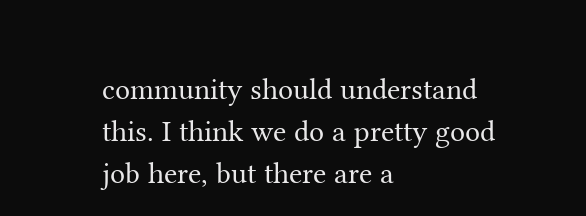community should understand this. I think we do a pretty good job here, but there are a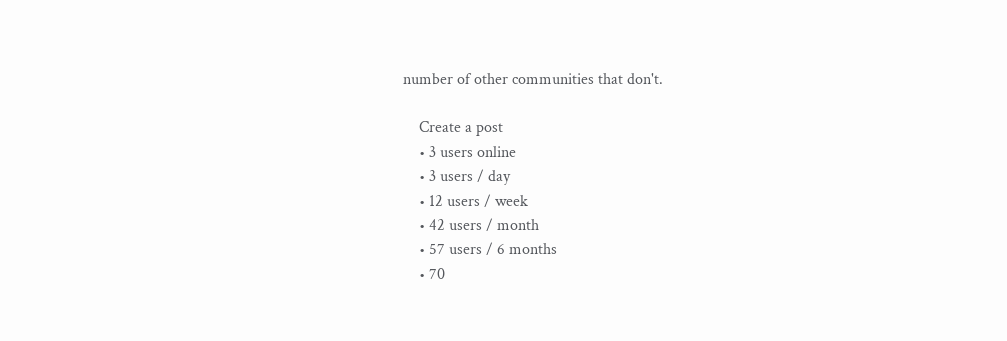number of other communities that don't.

    Create a post
    • 3 users online
    • 3 users / day
    • 12 users / week
    • 42 users / month
    • 57 users / 6 months
    • 70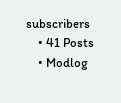subscribers
    • 41 Posts
    • Modlog